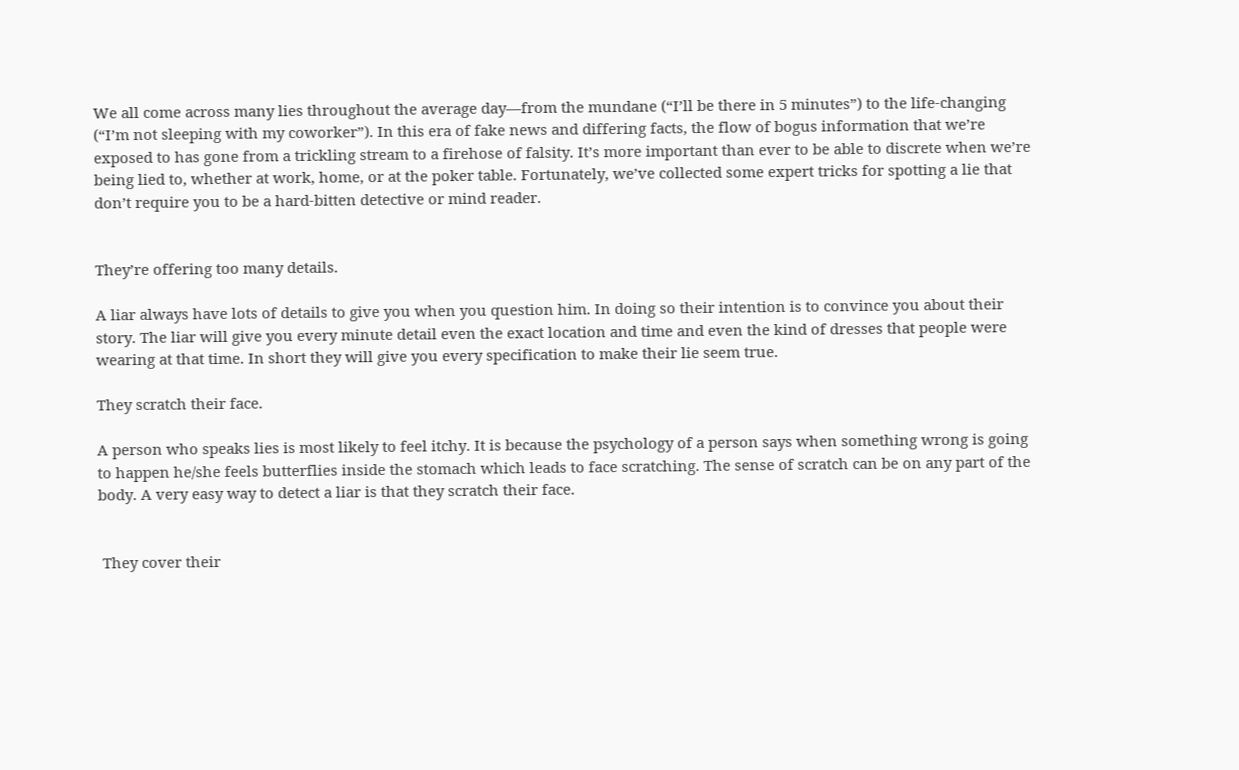We all come across many lies throughout the average day—from the mundane (“I’ll be there in 5 minutes”) to the life-changing (“I’m not sleeping with my coworker”). In this era of fake news and differing facts, the flow of bogus information that we’re exposed to has gone from a trickling stream to a firehose of falsity. It’s more important than ever to be able to discrete when we’re being lied to, whether at work, home, or at the poker table. Fortunately, we’ve collected some expert tricks for spotting a lie that don’t require you to be a hard-bitten detective or mind reader.


They’re offering too many details.

A liar always have lots of details to give you when you question him. In doing so their intention is to convince you about their story. The liar will give you every minute detail even the exact location and time and even the kind of dresses that people were wearing at that time. In short they will give you every specification to make their lie seem true.

They scratch their face.

A person who speaks lies is most likely to feel itchy. It is because the psychology of a person says when something wrong is going to happen he/she feels butterflies inside the stomach which leads to face scratching. The sense of scratch can be on any part of the body. A very easy way to detect a liar is that they scratch their face.


 They cover their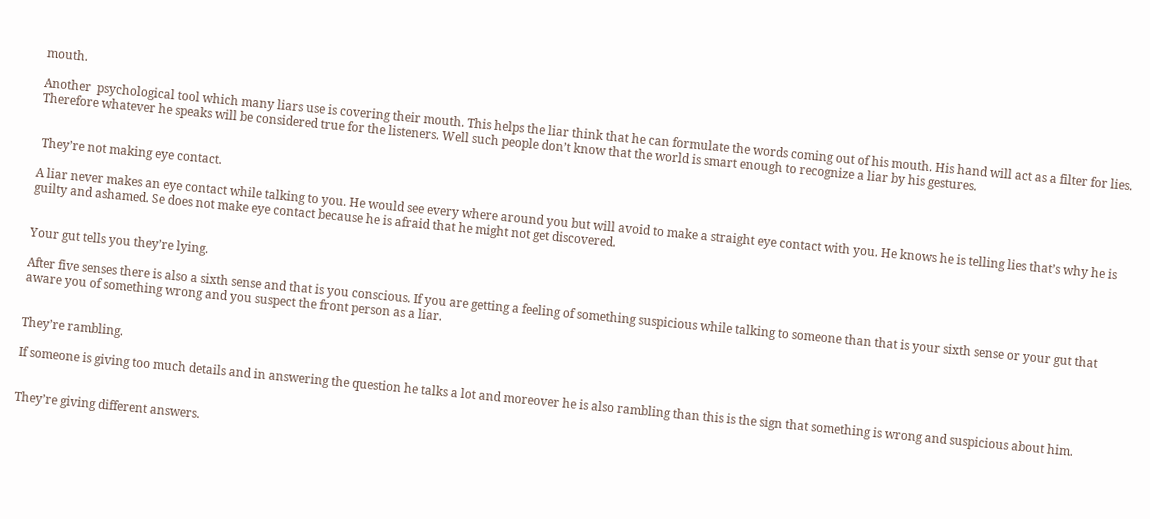mouth.

Another  psychological tool which many liars use is covering their mouth. This helps the liar think that he can formulate the words coming out of his mouth. His hand will act as a filter for lies. Therefore whatever he speaks will be considered true for the listeners. Well such people don’t know that the world is smart enough to recognize a liar by his gestures.


 They’re not making eye contact.

A liar never makes an eye contact while talking to you. He would see every where around you but will avoid to make a straight eye contact with you. He knows he is telling lies that’s why he is guilty and ashamed. Se does not make eye contact because he is afraid that he might not get discovered.


Your gut tells you they’re lying.

After five senses there is also a sixth sense and that is you conscious. If you are getting a feeling of something suspicious while talking to someone than that is your sixth sense or your gut that aware you of something wrong and you suspect the front person as a liar.


They’re rambling.

If someone is giving too much details and in answering the question he talks a lot and moreover he is also rambling than this is the sign that something is wrong and suspicious about him.


They’re giving different answers.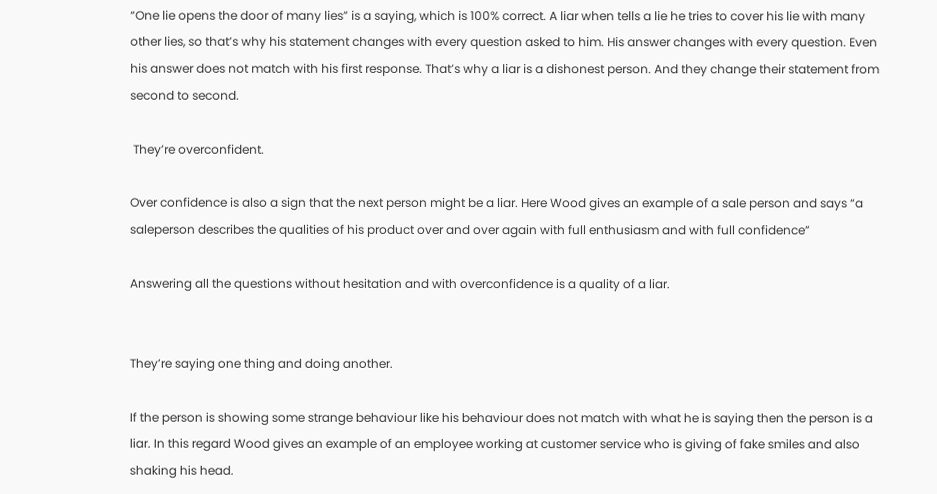“One lie opens the door of many lies” is a saying, which is 100% correct. A liar when tells a lie he tries to cover his lie with many other lies, so that’s why his statement changes with every question asked to him. His answer changes with every question. Even his answer does not match with his first response. That’s why a liar is a dishonest person. And they change their statement from second to second.

 They’re overconfident.

Over confidence is also a sign that the next person might be a liar. Here Wood gives an example of a sale person and says “a saleperson describes the qualities of his product over and over again with full enthusiasm and with full confidence”

Answering all the questions without hesitation and with overconfidence is a quality of a liar.


They’re saying one thing and doing another.

If the person is showing some strange behaviour like his behaviour does not match with what he is saying then the person is a liar. In this regard Wood gives an example of an employee working at customer service who is giving of fake smiles and also shaking his head.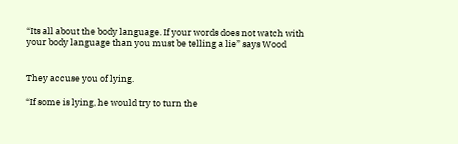“Its all about the body language. If your words does not watch with your body language than you must be telling a lie” says Wood


They accuse you of lying.

“If some is lying, he would try to turn the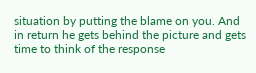situation by putting the blame on you. And in return he gets behind the picture and gets time to think of the response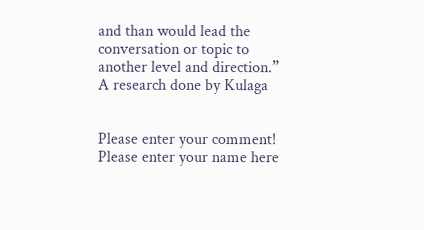and than would lead the conversation or topic to another level and direction.” A research done by Kulaga


Please enter your comment!
Please enter your name here